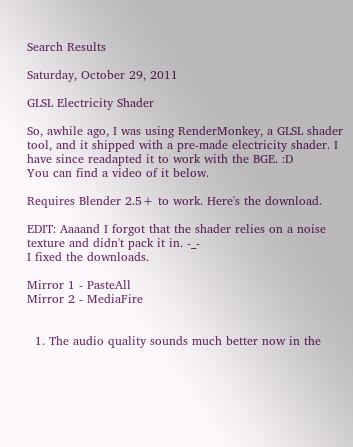Search Results

Saturday, October 29, 2011

GLSL Electricity Shader

So, awhile ago, I was using RenderMonkey, a GLSL shader tool, and it shipped with a pre-made electricity shader. I have since readapted it to work with the BGE. :D
You can find a video of it below.

Requires Blender 2.5+ to work. Here's the download.

EDIT: Aaaand I forgot that the shader relies on a noise texture and didn't pack it in. -_-
I fixed the downloads.

Mirror 1 - PasteAll
Mirror 2 - MediaFire


  1. The audio quality sounds much better now in the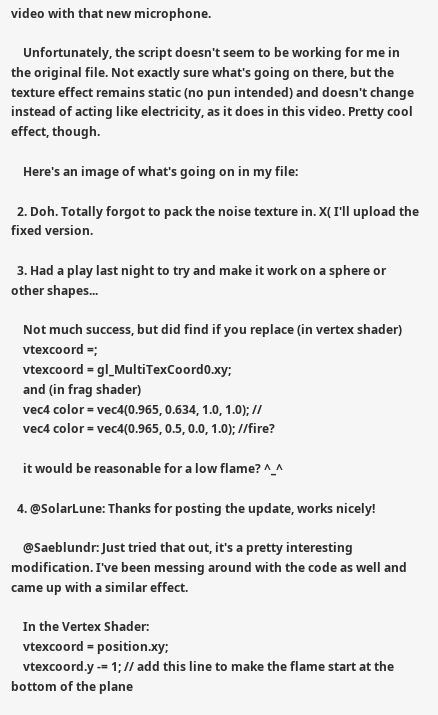video with that new microphone.

    Unfortunately, the script doesn't seem to be working for me in the original file. Not exactly sure what's going on there, but the texture effect remains static (no pun intended) and doesn't change instead of acting like electricity, as it does in this video. Pretty cool effect, though.

    Here's an image of what's going on in my file:

  2. Doh. Totally forgot to pack the noise texture in. X( I'll upload the fixed version.

  3. Had a play last night to try and make it work on a sphere or other shapes...

    Not much success, but did find if you replace (in vertex shader)
    vtexcoord =;
    vtexcoord = gl_MultiTexCoord0.xy;
    and (in frag shader)
    vec4 color = vec4(0.965, 0.634, 1.0, 1.0); //
    vec4 color = vec4(0.965, 0.5, 0.0, 1.0); //fire?

    it would be reasonable for a low flame? ^_^

  4. @SolarLune: Thanks for posting the update, works nicely!

    @Saeblundr: Just tried that out, it's a pretty interesting modification. I've been messing around with the code as well and came up with a similar effect.

    In the Vertex Shader:
    vtexcoord = position.xy;
    vtexcoord.y -= 1; // add this line to make the flame start at the bottom of the plane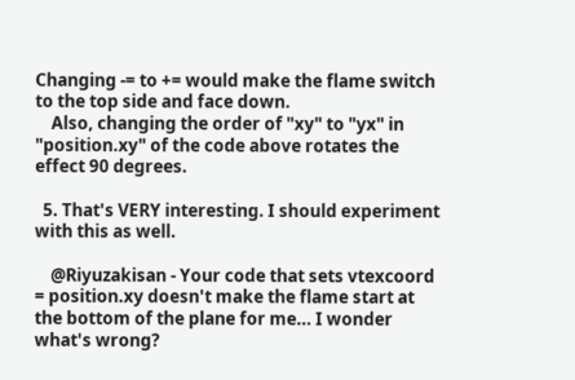Changing -= to += would make the flame switch to the top side and face down.
    Also, changing the order of "xy" to "yx" in "position.xy" of the code above rotates the effect 90 degrees.

  5. That's VERY interesting. I should experiment with this as well.

    @Riyuzakisan - Your code that sets vtexcoord = position.xy doesn't make the flame start at the bottom of the plane for me... I wonder what's wrong?